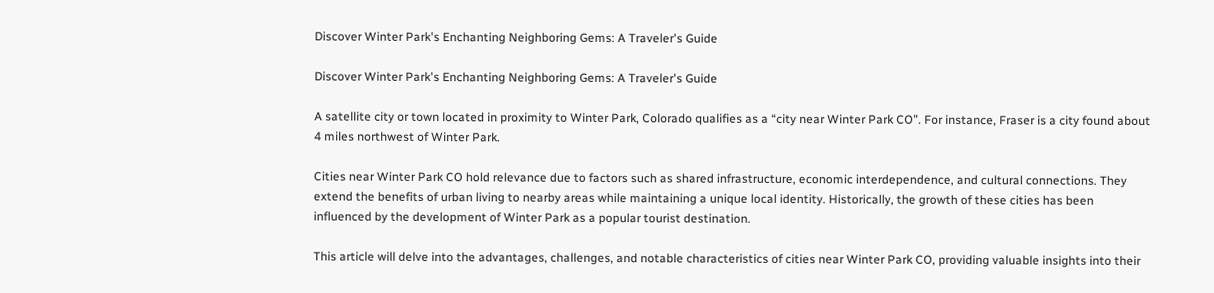Discover Winter Park's Enchanting Neighboring Gems: A Traveler's Guide

Discover Winter Park's Enchanting Neighboring Gems: A Traveler's Guide

A satellite city or town located in proximity to Winter Park, Colorado qualifies as a “city near Winter Park CO”. For instance, Fraser is a city found about 4 miles northwest of Winter Park.

Cities near Winter Park CO hold relevance due to factors such as shared infrastructure, economic interdependence, and cultural connections. They extend the benefits of urban living to nearby areas while maintaining a unique local identity. Historically, the growth of these cities has been influenced by the development of Winter Park as a popular tourist destination.

This article will delve into the advantages, challenges, and notable characteristics of cities near Winter Park CO, providing valuable insights into their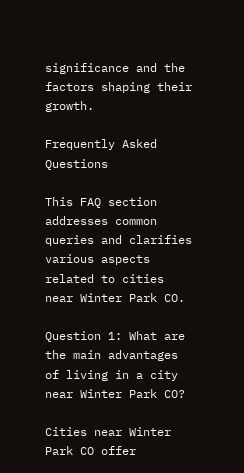significance and the factors shaping their growth.

Frequently Asked Questions

This FAQ section addresses common queries and clarifies various aspects related to cities near Winter Park CO.

Question 1: What are the main advantages of living in a city near Winter Park CO?

Cities near Winter Park CO offer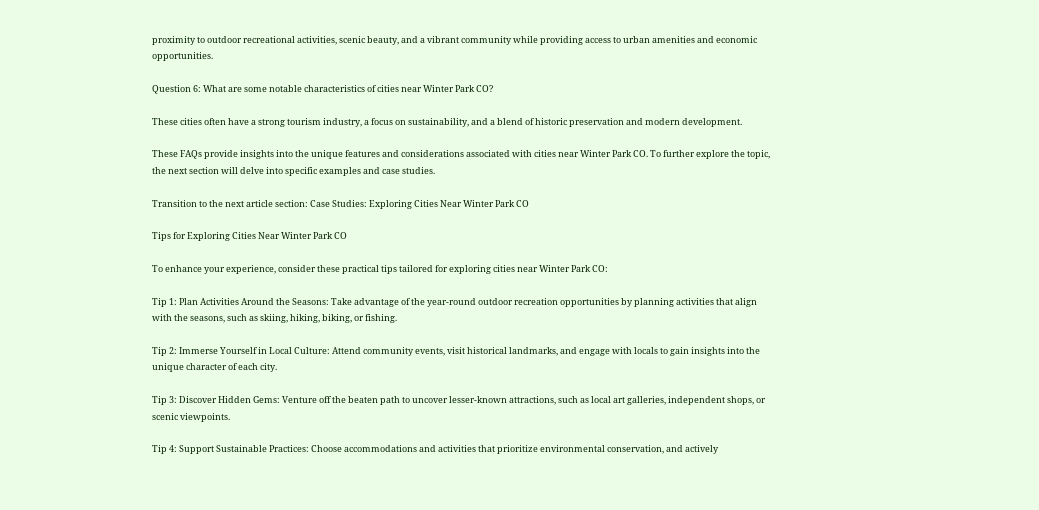proximity to outdoor recreational activities, scenic beauty, and a vibrant community while providing access to urban amenities and economic opportunities.

Question 6: What are some notable characteristics of cities near Winter Park CO?

These cities often have a strong tourism industry, a focus on sustainability, and a blend of historic preservation and modern development.

These FAQs provide insights into the unique features and considerations associated with cities near Winter Park CO. To further explore the topic, the next section will delve into specific examples and case studies.

Transition to the next article section: Case Studies: Exploring Cities Near Winter Park CO

Tips for Exploring Cities Near Winter Park CO

To enhance your experience, consider these practical tips tailored for exploring cities near Winter Park CO:

Tip 1: Plan Activities Around the Seasons: Take advantage of the year-round outdoor recreation opportunities by planning activities that align with the seasons, such as skiing, hiking, biking, or fishing.

Tip 2: Immerse Yourself in Local Culture: Attend community events, visit historical landmarks, and engage with locals to gain insights into the unique character of each city.

Tip 3: Discover Hidden Gems: Venture off the beaten path to uncover lesser-known attractions, such as local art galleries, independent shops, or scenic viewpoints.

Tip 4: Support Sustainable Practices: Choose accommodations and activities that prioritize environmental conservation, and actively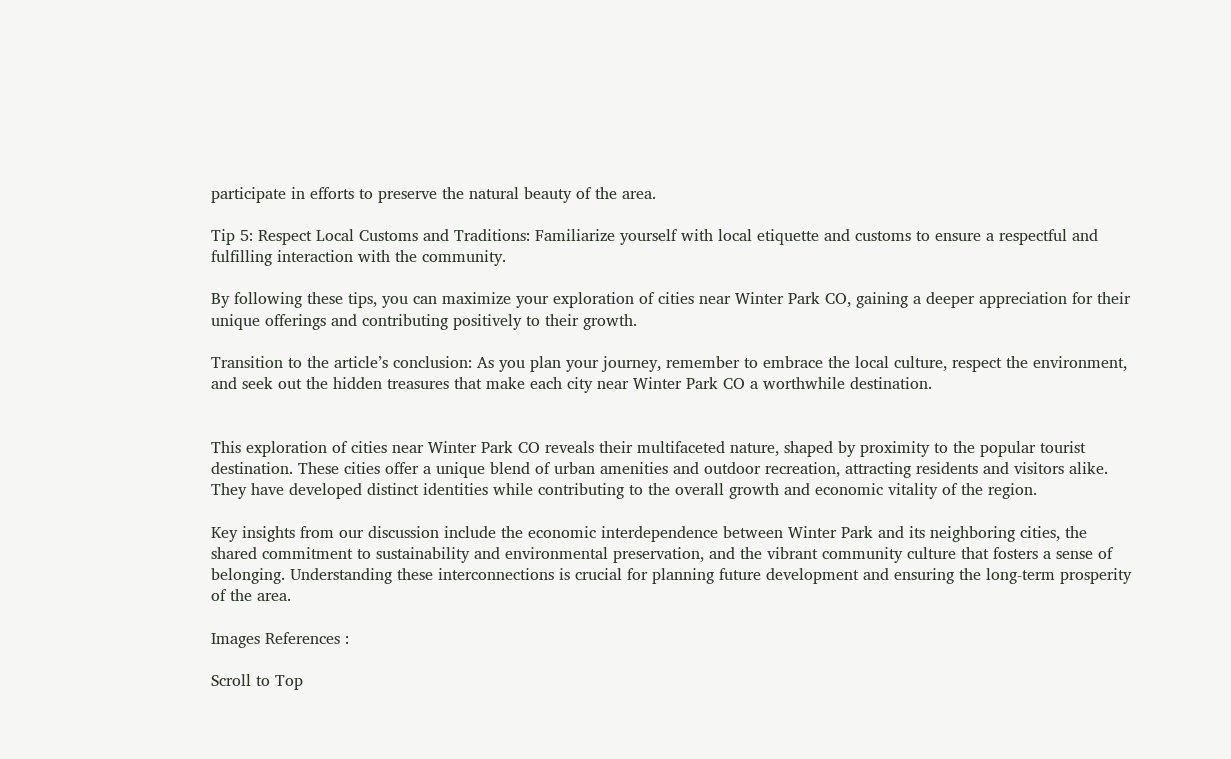participate in efforts to preserve the natural beauty of the area.

Tip 5: Respect Local Customs and Traditions: Familiarize yourself with local etiquette and customs to ensure a respectful and fulfilling interaction with the community.

By following these tips, you can maximize your exploration of cities near Winter Park CO, gaining a deeper appreciation for their unique offerings and contributing positively to their growth.

Transition to the article’s conclusion: As you plan your journey, remember to embrace the local culture, respect the environment, and seek out the hidden treasures that make each city near Winter Park CO a worthwhile destination.


This exploration of cities near Winter Park CO reveals their multifaceted nature, shaped by proximity to the popular tourist destination. These cities offer a unique blend of urban amenities and outdoor recreation, attracting residents and visitors alike. They have developed distinct identities while contributing to the overall growth and economic vitality of the region.

Key insights from our discussion include the economic interdependence between Winter Park and its neighboring cities, the shared commitment to sustainability and environmental preservation, and the vibrant community culture that fosters a sense of belonging. Understanding these interconnections is crucial for planning future development and ensuring the long-term prosperity of the area.

Images References :

Scroll to Top